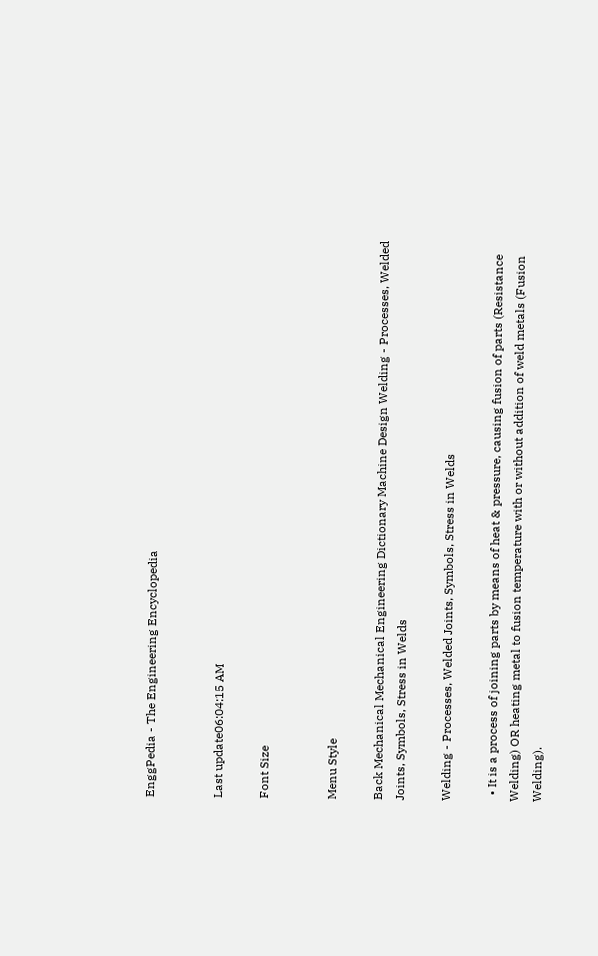EnggPedia - The Engineering Encyclopedia


Last update06:04:15 AM

Font Size


Menu Style

Back Mechanical Mechanical Engineering Dictionary Machine Design Welding - Processes, Welded Joints, Symbols, Stress in Welds

Welding - Processes, Welded Joints, Symbols, Stress in Welds

  • It is a process of joining parts by means of heat & pressure, causing fusion of parts (Resistance Welding) OR heating metal to fusion temperature with or without addition of weld metals (Fusion Welding).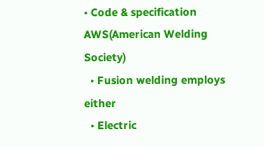• Code & specification AWS(American Welding Society)
  • Fusion welding employs either
  • Electric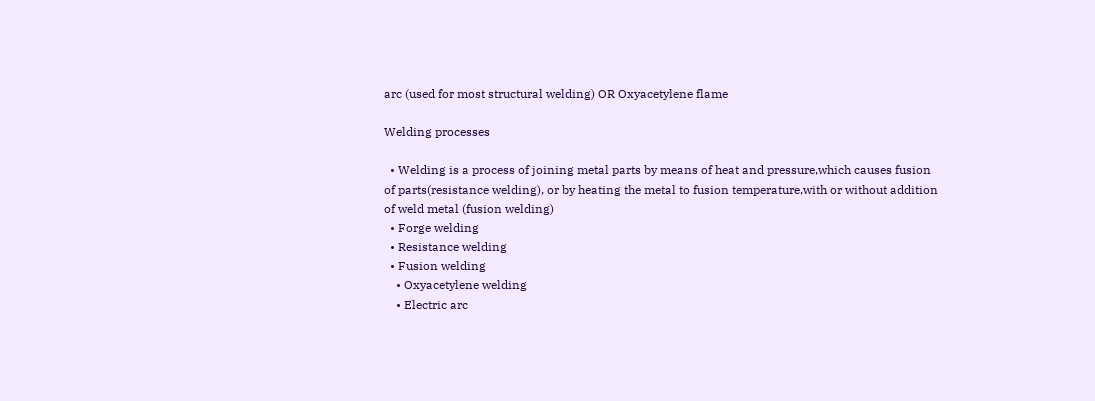arc (used for most structural welding) OR Oxyacetylene flame

Welding processes

  • Welding is a process of joining metal parts by means of heat and pressure,which causes fusion of parts(resistance welding), or by heating the metal to fusion temperature,with or without addition of weld metal (fusion welding)
  • Forge welding
  • Resistance welding
  • Fusion welding
    • Oxyacetylene welding
    • Electric arc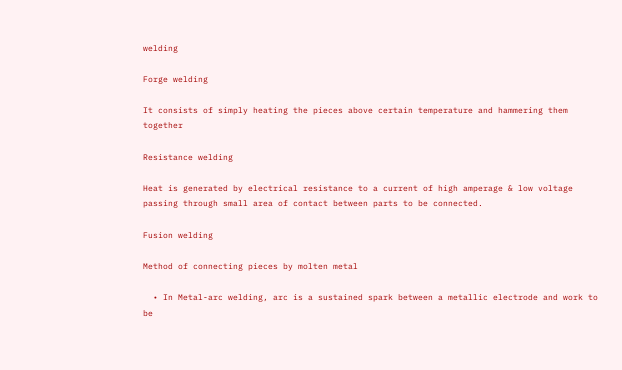welding

Forge welding

It consists of simply heating the pieces above certain temperature and hammering them together

Resistance welding

Heat is generated by electrical resistance to a current of high amperage & low voltage passing through small area of contact between parts to be connected.

Fusion welding

Method of connecting pieces by molten metal

  • In Metal-arc welding, arc is a sustained spark between a metallic electrode and work to be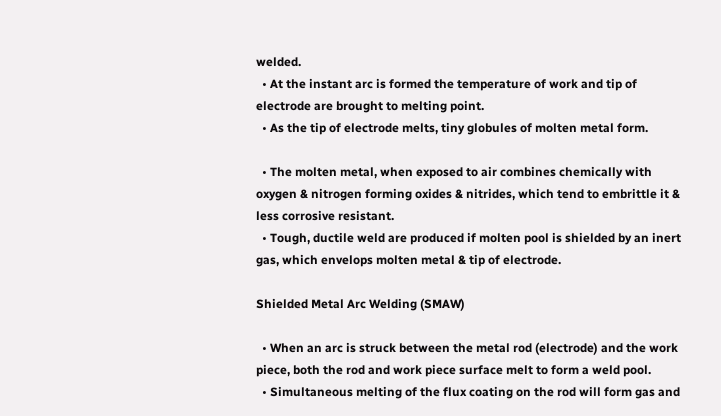welded.
  • At the instant arc is formed the temperature of work and tip of electrode are brought to melting point.
  • As the tip of electrode melts, tiny globules of molten metal form.

  • The molten metal, when exposed to air combines chemically with oxygen & nitrogen forming oxides & nitrides, which tend to embrittle it & less corrosive resistant.
  • Tough, ductile weld are produced if molten pool is shielded by an inert gas, which envelops molten metal & tip of electrode.

Shielded Metal Arc Welding (SMAW)

  • When an arc is struck between the metal rod (electrode) and the work piece, both the rod and work piece surface melt to form a weld pool.
  • Simultaneous melting of the flux coating on the rod will form gas and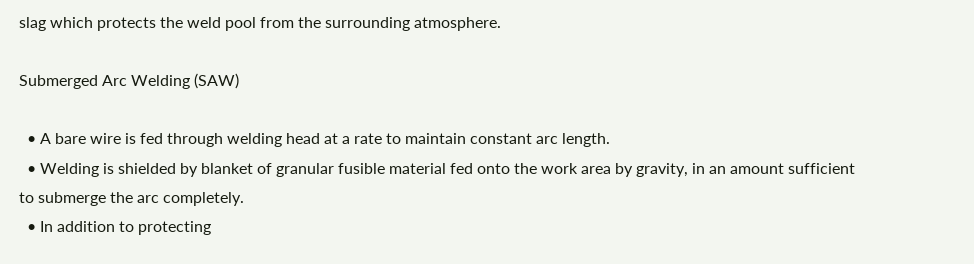slag which protects the weld pool from the surrounding atmosphere.

Submerged Arc Welding (SAW)

  • A bare wire is fed through welding head at a rate to maintain constant arc length.
  • Welding is shielded by blanket of granular fusible material fed onto the work area by gravity, in an amount sufficient to submerge the arc completely.
  • In addition to protecting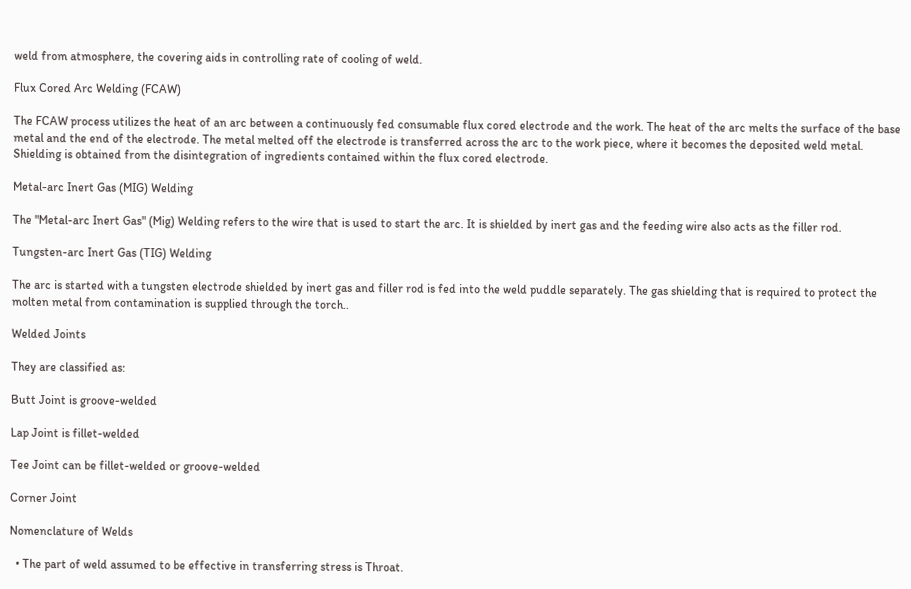weld from atmosphere, the covering aids in controlling rate of cooling of weld.

Flux Cored Arc Welding (FCAW)

The FCAW process utilizes the heat of an arc between a continuously fed consumable flux cored electrode and the work. The heat of the arc melts the surface of the base metal and the end of the electrode. The metal melted off the electrode is transferred across the arc to the work piece, where it becomes the deposited weld metal. Shielding is obtained from the disintegration of ingredients contained within the flux cored electrode.

Metal-arc Inert Gas (MIG) Welding

The "Metal-arc Inert Gas" (Mig) Welding refers to the wire that is used to start the arc. It is shielded by inert gas and the feeding wire also acts as the filler rod.

Tungsten-arc Inert Gas (TIG) Welding

The arc is started with a tungsten electrode shielded by inert gas and filler rod is fed into the weld puddle separately. The gas shielding that is required to protect the molten metal from contamination is supplied through the torch..

Welded Joints

They are classified as:

Butt Joint is groove-welded

Lap Joint is fillet-welded

Tee Joint can be fillet-welded or groove-welded

Corner Joint

Nomenclature of Welds

  • The part of weld assumed to be effective in transferring stress is Throat.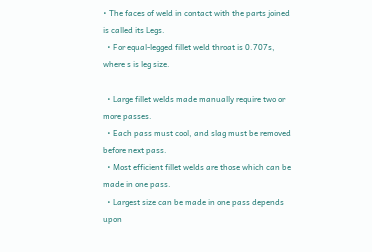• The faces of weld in contact with the parts joined is called its Legs.
  • For equal-legged fillet weld throat is 0.707s, where s is leg size.

  • Large fillet welds made manually require two or more passes.
  • Each pass must cool, and slag must be removed before next pass.
  • Most efficient fillet welds are those which can be made in one pass.
  • Largest size can be made in one pass depends upon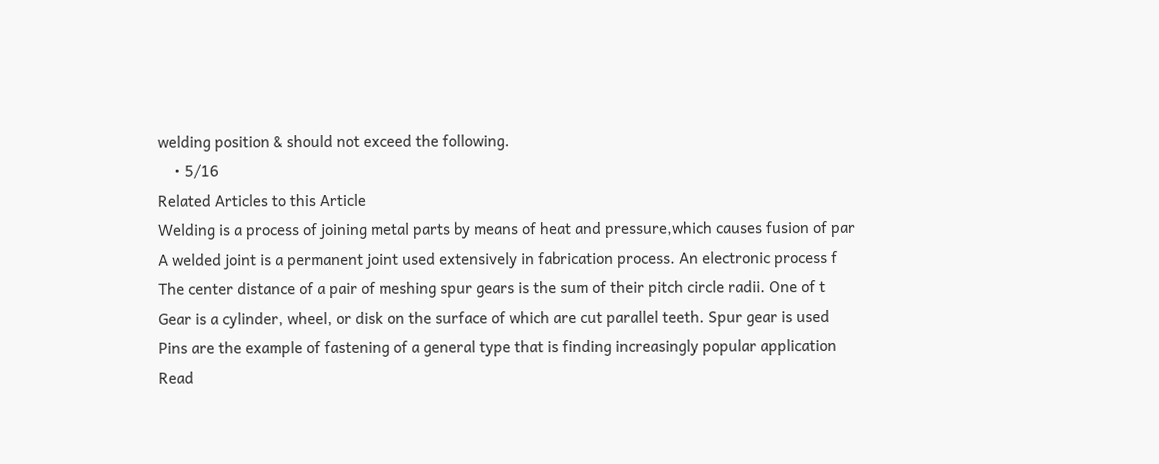welding position & should not exceed the following.
    • 5/16
Related Articles to this Article
Welding is a process of joining metal parts by means of heat and pressure,which causes fusion of par
A welded joint is a permanent joint used extensively in fabrication process. An electronic process f
The center distance of a pair of meshing spur gears is the sum of their pitch circle radii. One of t
Gear is a cylinder, wheel, or disk on the surface of which are cut parallel teeth. Spur gear is used
Pins are the example of fastening of a general type that is finding increasingly popular application
Read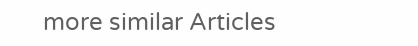more similar Articles